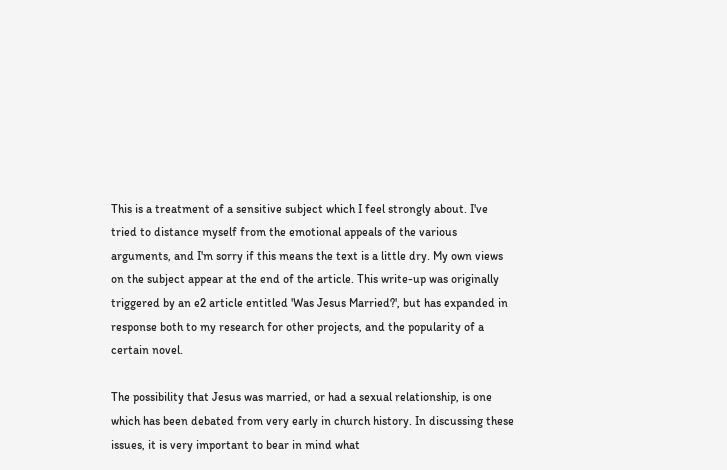This is a treatment of a sensitive subject which I feel strongly about. I've tried to distance myself from the emotional appeals of the various arguments, and I'm sorry if this means the text is a little dry. My own views on the subject appear at the end of the article. This write-up was originally triggered by an e2 article entitled 'Was Jesus Married?', but has expanded in response both to my research for other projects, and the popularity of a certain novel.

The possibility that Jesus was married, or had a sexual relationship, is one which has been debated from very early in church history. In discussing these issues, it is very important to bear in mind what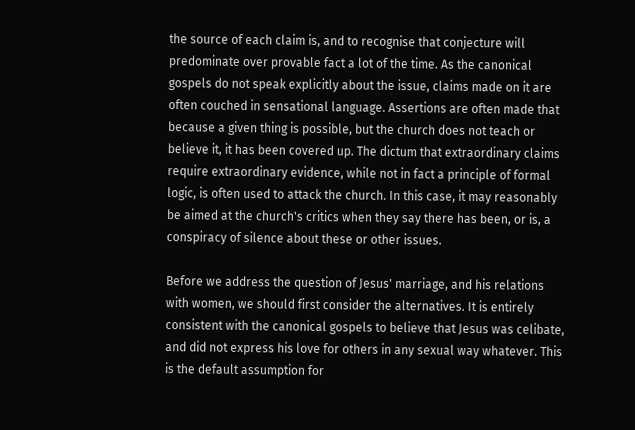the source of each claim is, and to recognise that conjecture will predominate over provable fact a lot of the time. As the canonical gospels do not speak explicitly about the issue, claims made on it are often couched in sensational language. Assertions are often made that because a given thing is possible, but the church does not teach or believe it, it has been covered up. The dictum that extraordinary claims require extraordinary evidence, while not in fact a principle of formal logic, is often used to attack the church. In this case, it may reasonably be aimed at the church's critics when they say there has been, or is, a conspiracy of silence about these or other issues.

Before we address the question of Jesus' marriage, and his relations with women, we should first consider the alternatives. It is entirely consistent with the canonical gospels to believe that Jesus was celibate, and did not express his love for others in any sexual way whatever. This is the default assumption for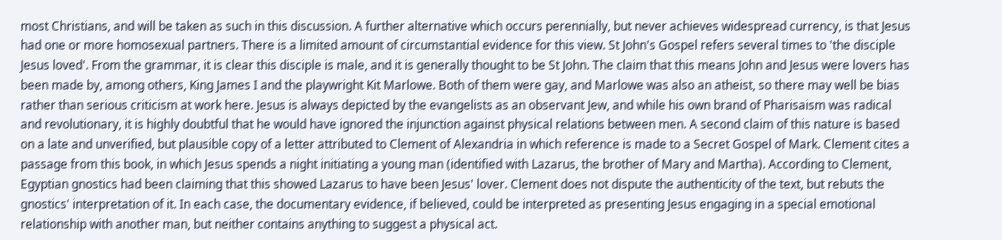most Christians, and will be taken as such in this discussion. A further alternative which occurs perennially, but never achieves widespread currency, is that Jesus had one or more homosexual partners. There is a limited amount of circumstantial evidence for this view. St John's Gospel refers several times to 'the disciple Jesus loved'. From the grammar, it is clear this disciple is male, and it is generally thought to be St John. The claim that this means John and Jesus were lovers has been made by, among others, King James I and the playwright Kit Marlowe. Both of them were gay, and Marlowe was also an atheist, so there may well be bias rather than serious criticism at work here. Jesus is always depicted by the evangelists as an observant Jew, and while his own brand of Pharisaism was radical and revolutionary, it is highly doubtful that he would have ignored the injunction against physical relations between men. A second claim of this nature is based on a late and unverified, but plausible copy of a letter attributed to Clement of Alexandria in which reference is made to a Secret Gospel of Mark. Clement cites a passage from this book, in which Jesus spends a night initiating a young man (identified with Lazarus, the brother of Mary and Martha). According to Clement, Egyptian gnostics had been claiming that this showed Lazarus to have been Jesus' lover. Clement does not dispute the authenticity of the text, but rebuts the gnostics' interpretation of it. In each case, the documentary evidence, if believed, could be interpreted as presenting Jesus engaging in a special emotional relationship with another man, but neither contains anything to suggest a physical act.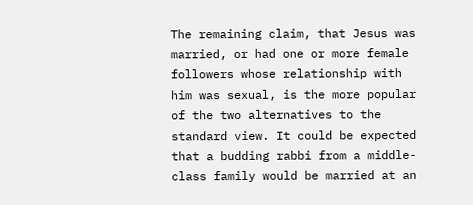The remaining claim, that Jesus was married, or had one or more female followers whose relationship with him was sexual, is the more popular of the two alternatives to the standard view. It could be expected that a budding rabbi from a middle-class family would be married at an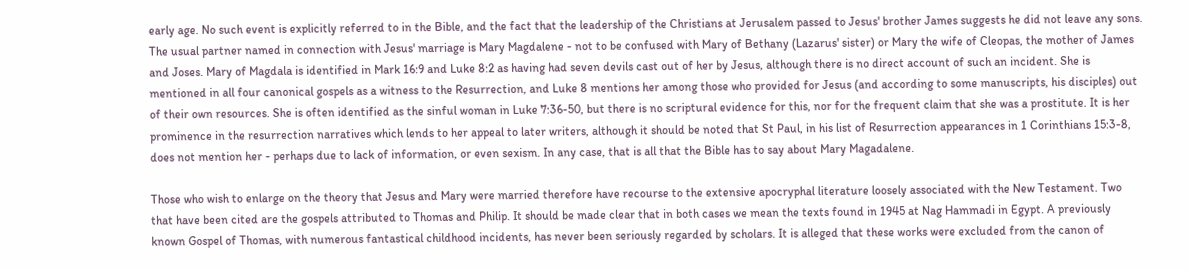early age. No such event is explicitly referred to in the Bible, and the fact that the leadership of the Christians at Jerusalem passed to Jesus' brother James suggests he did not leave any sons. The usual partner named in connection with Jesus' marriage is Mary Magdalene - not to be confused with Mary of Bethany (Lazarus' sister) or Mary the wife of Cleopas, the mother of James and Joses. Mary of Magdala is identified in Mark 16:9 and Luke 8:2 as having had seven devils cast out of her by Jesus, although there is no direct account of such an incident. She is mentioned in all four canonical gospels as a witness to the Resurrection, and Luke 8 mentions her among those who provided for Jesus (and according to some manuscripts, his disciples) out of their own resources. She is often identified as the sinful woman in Luke 7:36-50, but there is no scriptural evidence for this, nor for the frequent claim that she was a prostitute. It is her prominence in the resurrection narratives which lends to her appeal to later writers, although it should be noted that St Paul, in his list of Resurrection appearances in 1 Corinthians 15:3-8, does not mention her - perhaps due to lack of information, or even sexism. In any case, that is all that the Bible has to say about Mary Magadalene.

Those who wish to enlarge on the theory that Jesus and Mary were married therefore have recourse to the extensive apocryphal literature loosely associated with the New Testament. Two that have been cited are the gospels attributed to Thomas and Philip. It should be made clear that in both cases we mean the texts found in 1945 at Nag Hammadi in Egypt. A previously known Gospel of Thomas, with numerous fantastical childhood incidents, has never been seriously regarded by scholars. It is alleged that these works were excluded from the canon of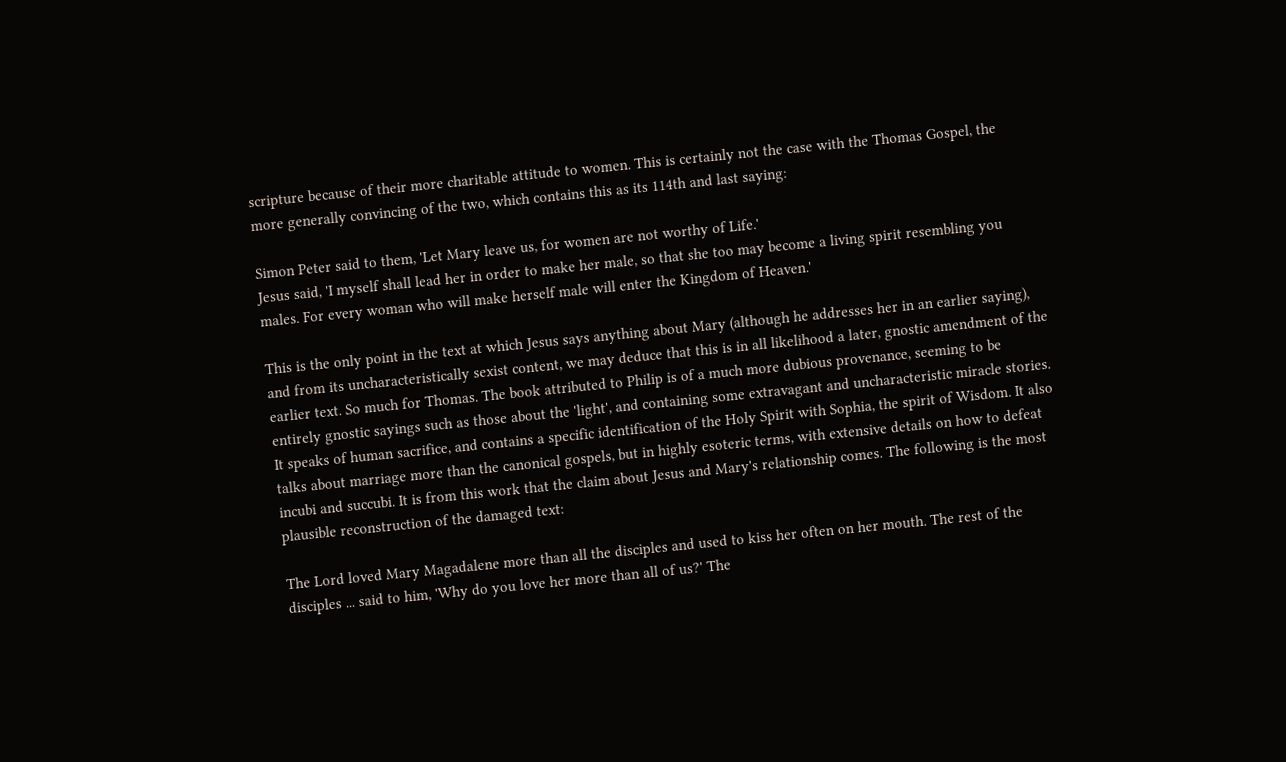scripture because of their more charitable attitude to women. This is certainly not the case with the Thomas Gospel, the more generally convincing of the two, which contains this as its 114th and last saying:

Simon Peter said to them, 'Let Mary leave us, for women are not worthy of Life.'
Jesus said, 'I myself shall lead her in order to make her male, so that she too may become a living spirit resembling you males. For every woman who will make herself male will enter the Kingdom of Heaven.'

This is the only point in the text at which Jesus says anything about Mary (although he addresses her in an earlier saying), and from its uncharacteristically sexist content, we may deduce that this is in all likelihood a later, gnostic amendment of the earlier text. So much for Thomas. The book attributed to Philip is of a much more dubious provenance, seeming to be entirely gnostic sayings such as those about the 'light', and containing some extravagant and uncharacteristic miracle stories. It speaks of human sacrifice, and contains a specific identification of the Holy Spirit with Sophia, the spirit of Wisdom. It also talks about marriage more than the canonical gospels, but in highly esoteric terms, with extensive details on how to defeat incubi and succubi. It is from this work that the claim about Jesus and Mary's relationship comes. The following is the most plausible reconstruction of the damaged text:

The Lord loved Mary Magadalene more than all the disciples and used to kiss her often on her mouth. The rest of the disciples ... said to him, 'Why do you love her more than all of us?' The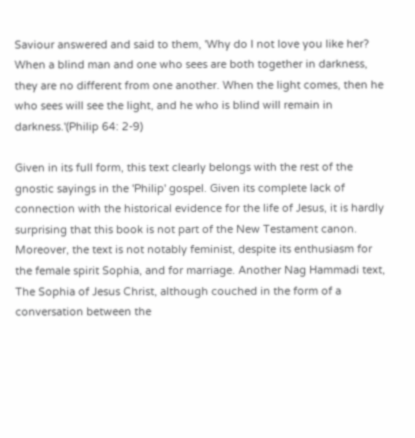Saviour answered and said to them, 'Why do I not love you like her? When a blind man and one who sees are both together in darkness, they are no different from one another. When the light comes, then he who sees will see the light, and he who is blind will remain in darkness.'(Philip 64: 2-9)

Given in its full form, this text clearly belongs with the rest of the gnostic sayings in the 'Philip' gospel. Given its complete lack of connection with the historical evidence for the life of Jesus, it is hardly surprising that this book is not part of the New Testament canon. Moreover, the text is not notably feminist, despite its enthusiasm for the female spirit Sophia, and for marriage. Another Nag Hammadi text, The Sophia of Jesus Christ, although couched in the form of a conversation between the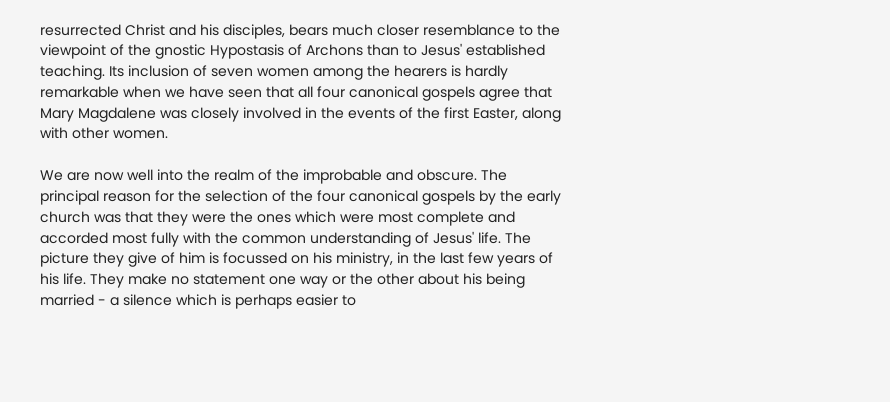resurrected Christ and his disciples, bears much closer resemblance to the viewpoint of the gnostic Hypostasis of Archons than to Jesus' established teaching. Its inclusion of seven women among the hearers is hardly remarkable when we have seen that all four canonical gospels agree that Mary Magdalene was closely involved in the events of the first Easter, along with other women.

We are now well into the realm of the improbable and obscure. The principal reason for the selection of the four canonical gospels by the early church was that they were the ones which were most complete and accorded most fully with the common understanding of Jesus' life. The picture they give of him is focussed on his ministry, in the last few years of his life. They make no statement one way or the other about his being married - a silence which is perhaps easier to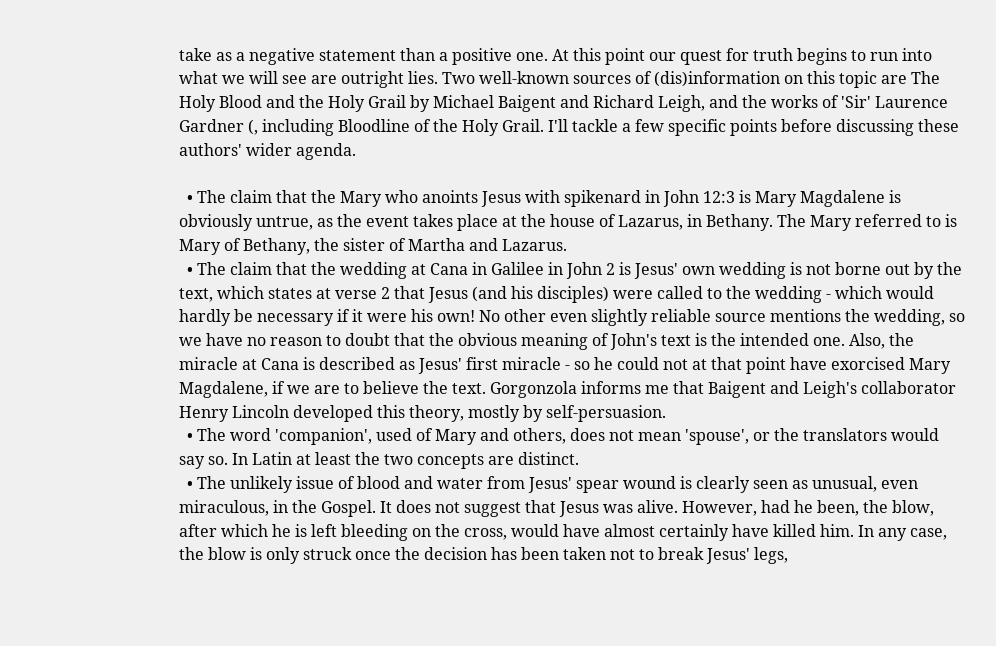take as a negative statement than a positive one. At this point our quest for truth begins to run into what we will see are outright lies. Two well-known sources of (dis)information on this topic are The Holy Blood and the Holy Grail by Michael Baigent and Richard Leigh, and the works of 'Sir' Laurence Gardner (, including Bloodline of the Holy Grail. I'll tackle a few specific points before discussing these authors' wider agenda.

  • The claim that the Mary who anoints Jesus with spikenard in John 12:3 is Mary Magdalene is obviously untrue, as the event takes place at the house of Lazarus, in Bethany. The Mary referred to is Mary of Bethany, the sister of Martha and Lazarus.
  • The claim that the wedding at Cana in Galilee in John 2 is Jesus' own wedding is not borne out by the text, which states at verse 2 that Jesus (and his disciples) were called to the wedding - which would hardly be necessary if it were his own! No other even slightly reliable source mentions the wedding, so we have no reason to doubt that the obvious meaning of John's text is the intended one. Also, the miracle at Cana is described as Jesus' first miracle - so he could not at that point have exorcised Mary Magdalene, if we are to believe the text. Gorgonzola informs me that Baigent and Leigh's collaborator Henry Lincoln developed this theory, mostly by self-persuasion.
  • The word 'companion', used of Mary and others, does not mean 'spouse', or the translators would say so. In Latin at least the two concepts are distinct.
  • The unlikely issue of blood and water from Jesus' spear wound is clearly seen as unusual, even miraculous, in the Gospel. It does not suggest that Jesus was alive. However, had he been, the blow, after which he is left bleeding on the cross, would have almost certainly have killed him. In any case, the blow is only struck once the decision has been taken not to break Jesus' legs,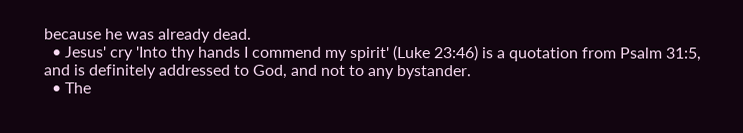because he was already dead.
  • Jesus' cry 'Into thy hands I commend my spirit' (Luke 23:46) is a quotation from Psalm 31:5, and is definitely addressed to God, and not to any bystander.
  • The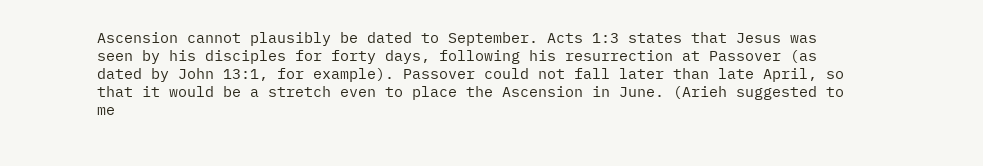Ascension cannot plausibly be dated to September. Acts 1:3 states that Jesus was seen by his disciples for forty days, following his resurrection at Passover (as dated by John 13:1, for example). Passover could not fall later than late April, so that it would be a stretch even to place the Ascension in June. (Arieh suggested to me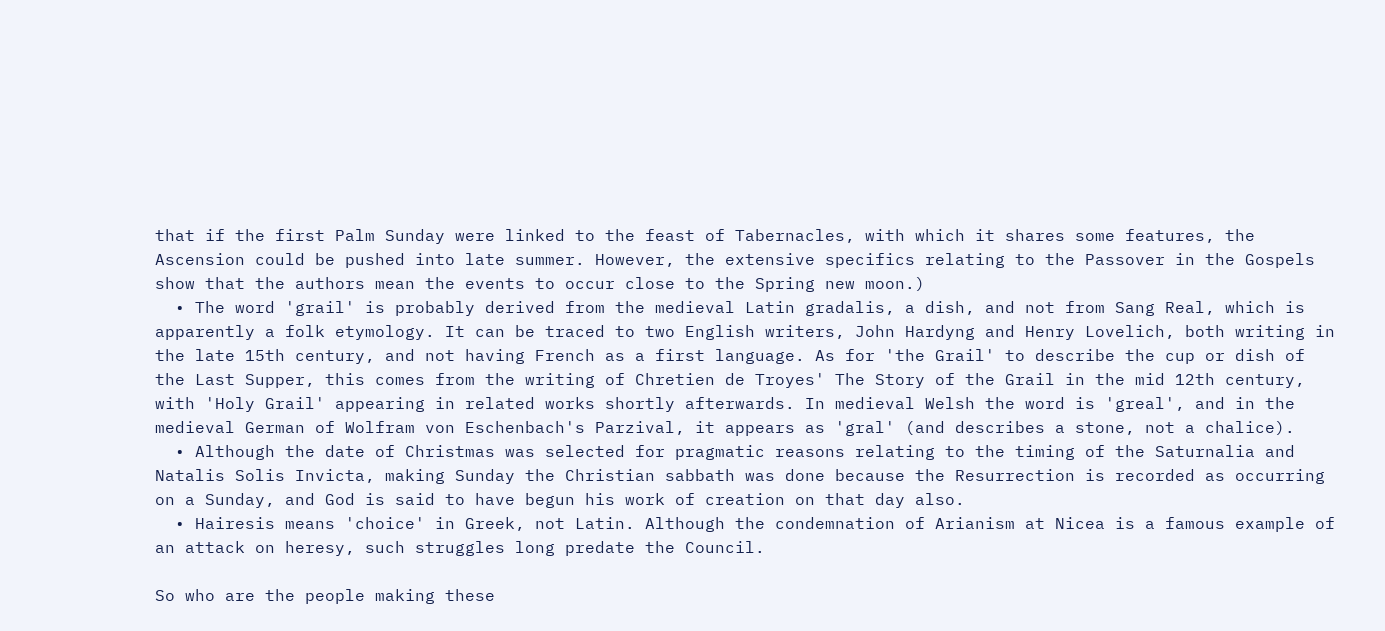that if the first Palm Sunday were linked to the feast of Tabernacles, with which it shares some features, the Ascension could be pushed into late summer. However, the extensive specifics relating to the Passover in the Gospels show that the authors mean the events to occur close to the Spring new moon.)
  • The word 'grail' is probably derived from the medieval Latin gradalis, a dish, and not from Sang Real, which is apparently a folk etymology. It can be traced to two English writers, John Hardyng and Henry Lovelich, both writing in the late 15th century, and not having French as a first language. As for 'the Grail' to describe the cup or dish of the Last Supper, this comes from the writing of Chretien de Troyes' The Story of the Grail in the mid 12th century, with 'Holy Grail' appearing in related works shortly afterwards. In medieval Welsh the word is 'greal', and in the medieval German of Wolfram von Eschenbach's Parzival, it appears as 'gral' (and describes a stone, not a chalice).
  • Although the date of Christmas was selected for pragmatic reasons relating to the timing of the Saturnalia and Natalis Solis Invicta, making Sunday the Christian sabbath was done because the Resurrection is recorded as occurring on a Sunday, and God is said to have begun his work of creation on that day also.
  • Hairesis means 'choice' in Greek, not Latin. Although the condemnation of Arianism at Nicea is a famous example of an attack on heresy, such struggles long predate the Council.

So who are the people making these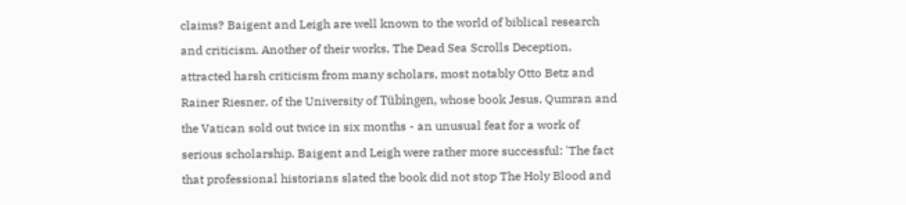claims? Baigent and Leigh are well known to the world of biblical research and criticism. Another of their works, The Dead Sea Scrolls Deception, attracted harsh criticism from many scholars, most notably Otto Betz and Rainer Riesner, of the University of Tübingen, whose book Jesus, Qumran and the Vatican sold out twice in six months - an unusual feat for a work of serious scholarship. Baigent and Leigh were rather more successful: 'The fact that professional historians slated the book did not stop The Holy Blood and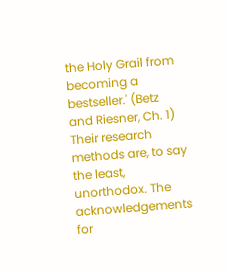the Holy Grail from becoming a bestseller.' (Betz and Riesner, Ch. 1) Their research methods are, to say the least, unorthodox. The acknowledgements for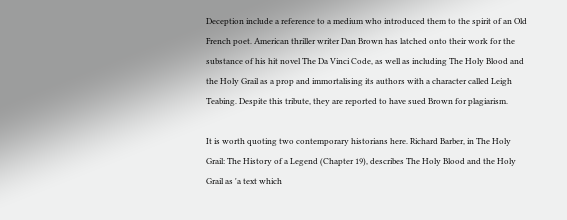Deception include a reference to a medium who introduced them to the spirit of an Old French poet. American thriller writer Dan Brown has latched onto their work for the substance of his hit novel The Da Vinci Code, as well as including The Holy Blood and the Holy Grail as a prop and immortalising its authors with a character called Leigh Teabing. Despite this tribute, they are reported to have sued Brown for plagiarism.

It is worth quoting two contemporary historians here. Richard Barber, in The Holy Grail: The History of a Legend (Chapter 19), describes The Holy Blood and the Holy Grail as 'a text which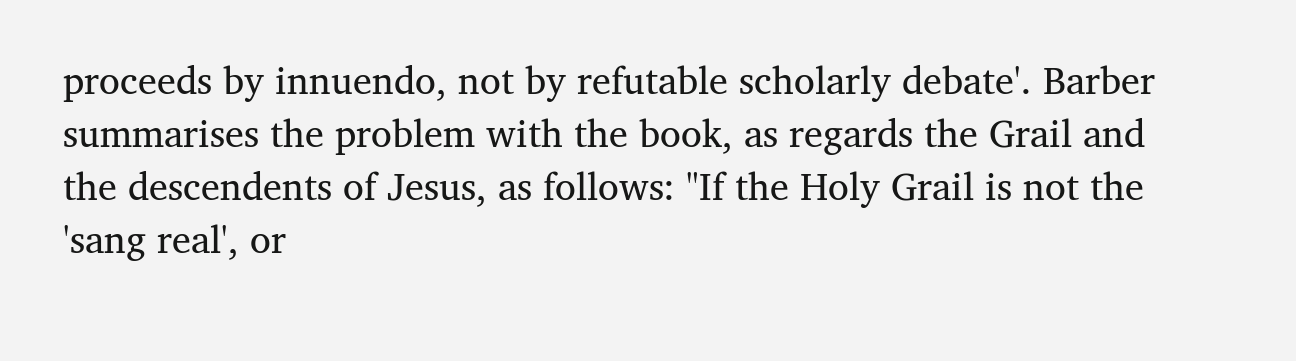proceeds by innuendo, not by refutable scholarly debate'. Barber summarises the problem with the book, as regards the Grail and the descendents of Jesus, as follows: "If the Holy Grail is not the 'sang real', or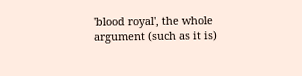'blood royal', the whole argument (such as it is)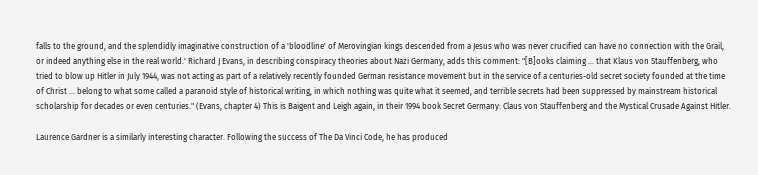falls to the ground, and the splendidly imaginative construction of a 'bloodline' of Merovingian kings descended from a Jesus who was never crucified can have no connection with the Grail, or indeed anything else in the real world.' Richard J Evans, in describing conspiracy theories about Nazi Germany, adds this comment: "[B]ooks claiming ... that Klaus von Stauffenberg, who tried to blow up Hitler in July 1944, was not acting as part of a relatively recently founded German resistance movement but in the service of a centuries-old secret society founded at the time of Christ ... belong to what some called a paranoid style of historical writing, in which nothing was quite what it seemed, and terrible secrets had been suppressed by mainstream historical scholarship for decades or even centuries." (Evans, chapter 4) This is Baigent and Leigh again, in their 1994 book Secret Germany: Claus von Stauffenberg and the Mystical Crusade Against Hitler.

Laurence Gardner is a similarly interesting character. Following the success of The Da Vinci Code, he has produced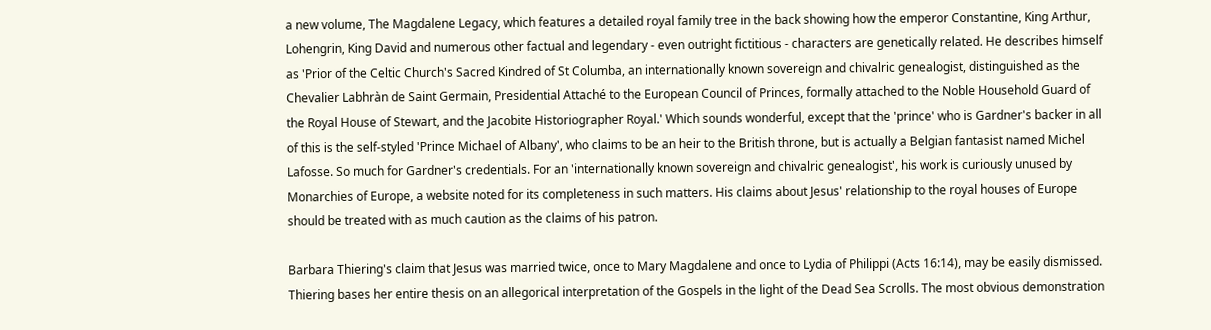a new volume, The Magdalene Legacy, which features a detailed royal family tree in the back showing how the emperor Constantine, King Arthur, Lohengrin, King David and numerous other factual and legendary - even outright fictitious - characters are genetically related. He describes himself as 'Prior of the Celtic Church's Sacred Kindred of St Columba, an internationally known sovereign and chivalric genealogist, distinguished as the Chevalier Labhràn de Saint Germain, Presidential Attaché to the European Council of Princes, formally attached to the Noble Household Guard of the Royal House of Stewart, and the Jacobite Historiographer Royal.' Which sounds wonderful, except that the 'prince' who is Gardner's backer in all of this is the self-styled 'Prince Michael of Albany', who claims to be an heir to the British throne, but is actually a Belgian fantasist named Michel Lafosse. So much for Gardner's credentials. For an 'internationally known sovereign and chivalric genealogist', his work is curiously unused by Monarchies of Europe, a website noted for its completeness in such matters. His claims about Jesus' relationship to the royal houses of Europe should be treated with as much caution as the claims of his patron.

Barbara Thiering's claim that Jesus was married twice, once to Mary Magdalene and once to Lydia of Philippi (Acts 16:14), may be easily dismissed. Thiering bases her entire thesis on an allegorical interpretation of the Gospels in the light of the Dead Sea Scrolls. The most obvious demonstration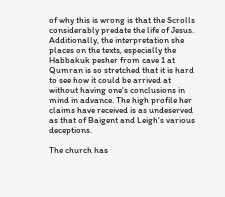of why this is wrong is that the Scrolls considerably predate the life of Jesus. Additionally, the interpretation she places on the texts, especially the Habbakuk pesher from cave 1 at Qumran is so stretched that it is hard to see how it could be arrived at without having one's conclusions in mind in advance. The high profile her claims have received is as undeserved as that of Baigent and Leigh's various deceptions.

The church has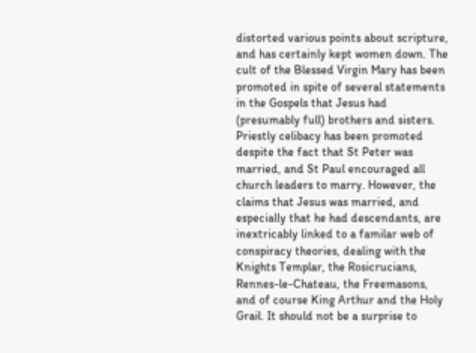distorted various points about scripture, and has certainly kept women down. The cult of the Blessed Virgin Mary has been promoted in spite of several statements in the Gospels that Jesus had (presumably full) brothers and sisters. Priestly celibacy has been promoted despite the fact that St Peter was married, and St Paul encouraged all church leaders to marry. However, the claims that Jesus was married, and especially that he had descendants, are inextricably linked to a familar web of conspiracy theories, dealing with the Knights Templar, the Rosicrucians, Rennes-le-Chateau, the Freemasons, and of course King Arthur and the Holy Grail. It should not be a surprise to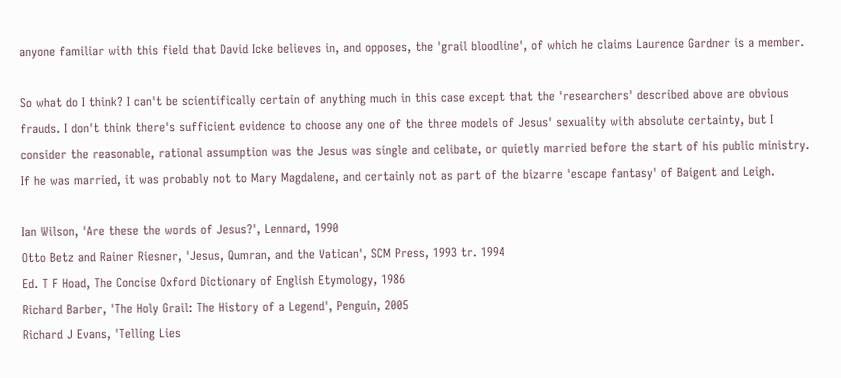anyone familiar with this field that David Icke believes in, and opposes, the 'grail bloodline', of which he claims Laurence Gardner is a member.

So what do I think? I can't be scientifically certain of anything much in this case except that the 'researchers' described above are obvious frauds. I don't think there's sufficient evidence to choose any one of the three models of Jesus' sexuality with absolute certainty, but I consider the reasonable, rational assumption was the Jesus was single and celibate, or quietly married before the start of his public ministry. If he was married, it was probably not to Mary Magdalene, and certainly not as part of the bizarre 'escape fantasy' of Baigent and Leigh.

Ian Wilson, 'Are these the words of Jesus?', Lennard, 1990
Otto Betz and Rainer Riesner, 'Jesus, Qumran, and the Vatican', SCM Press, 1993 tr. 1994
Ed. T F Hoad, The Concise Oxford Dictionary of English Etymology, 1986
Richard Barber, 'The Holy Grail: The History of a Legend', Penguin, 2005
Richard J Evans, 'Telling Lies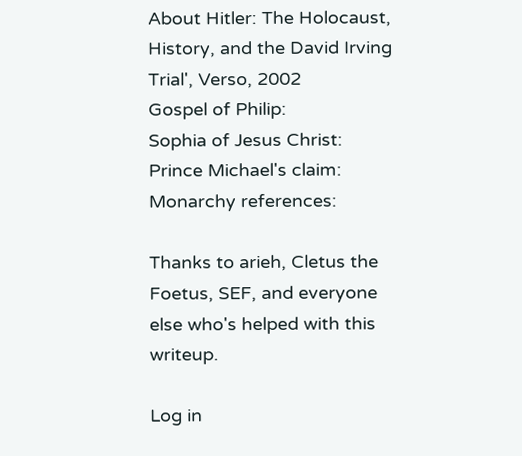About Hitler: The Holocaust, History, and the David Irving Trial', Verso, 2002
Gospel of Philip:
Sophia of Jesus Christ:
Prince Michael's claim:
Monarchy references:

Thanks to arieh, Cletus the Foetus, SEF, and everyone else who's helped with this writeup.

Log in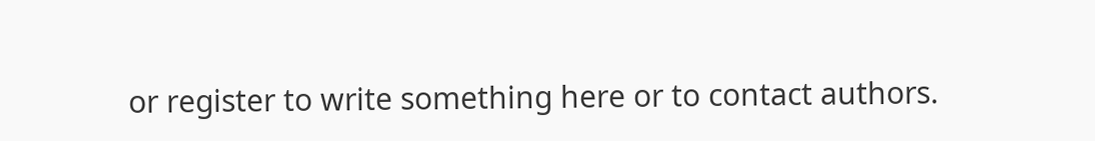or register to write something here or to contact authors.